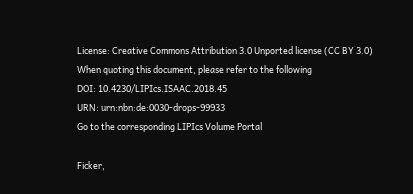License: Creative Commons Attribution 3.0 Unported license (CC BY 3.0)
When quoting this document, please refer to the following
DOI: 10.4230/LIPIcs.ISAAC.2018.45
URN: urn:nbn:de:0030-drops-99933
Go to the corresponding LIPIcs Volume Portal

Ficker,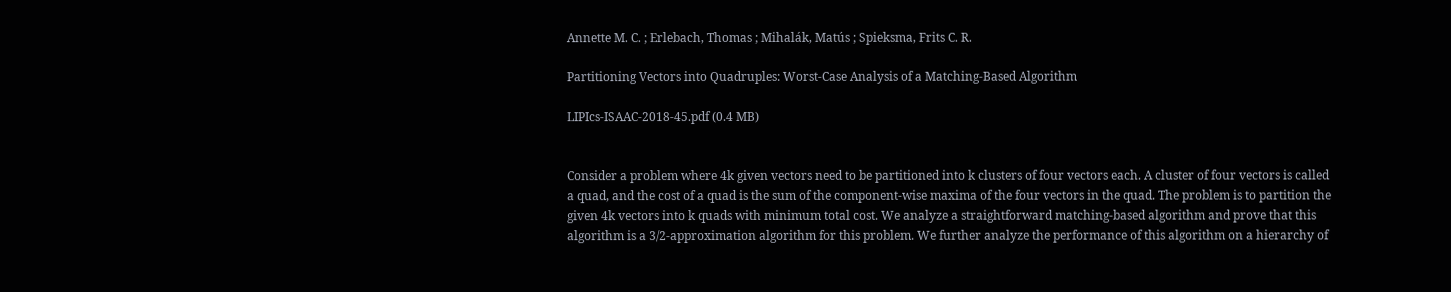Annette M. C. ; Erlebach, Thomas ; Mihalák, Matús ; Spieksma, Frits C. R.

Partitioning Vectors into Quadruples: Worst-Case Analysis of a Matching-Based Algorithm

LIPIcs-ISAAC-2018-45.pdf (0.4 MB)


Consider a problem where 4k given vectors need to be partitioned into k clusters of four vectors each. A cluster of four vectors is called a quad, and the cost of a quad is the sum of the component-wise maxima of the four vectors in the quad. The problem is to partition the given 4k vectors into k quads with minimum total cost. We analyze a straightforward matching-based algorithm and prove that this algorithm is a 3/2-approximation algorithm for this problem. We further analyze the performance of this algorithm on a hierarchy of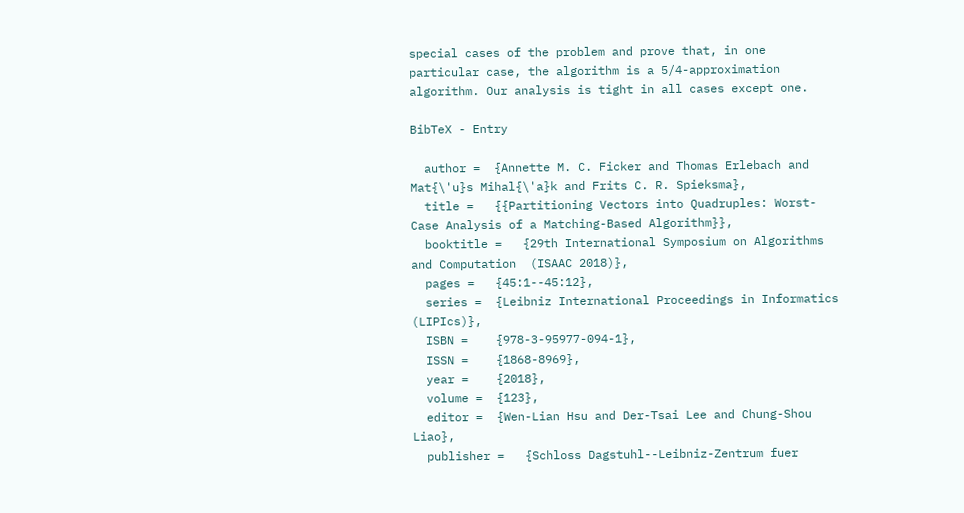special cases of the problem and prove that, in one particular case, the algorithm is a 5/4-approximation algorithm. Our analysis is tight in all cases except one.

BibTeX - Entry

  author =  {Annette M. C. Ficker and Thomas Erlebach and Mat{\'u}s Mihal{\'a}k and Frits C. R. Spieksma},
  title =   {{Partitioning Vectors into Quadruples: Worst-Case Analysis of a Matching-Based Algorithm}},
  booktitle =   {29th International Symposium on Algorithms and Computation  (ISAAC 2018)},
  pages =   {45:1--45:12},
  series =  {Leibniz International Proceedings in Informatics (LIPIcs)},
  ISBN =    {978-3-95977-094-1},
  ISSN =    {1868-8969},
  year =    {2018},
  volume =  {123},
  editor =  {Wen-Lian Hsu and Der-Tsai Lee and Chung-Shou Liao},
  publisher =   {Schloss Dagstuhl--Leibniz-Zentrum fuer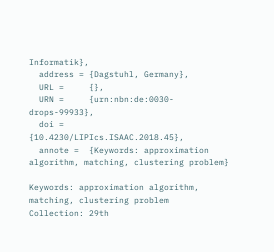Informatik},
  address = {Dagstuhl, Germany},
  URL =     {},
  URN =     {urn:nbn:de:0030-drops-99933},
  doi =     {10.4230/LIPIcs.ISAAC.2018.45},
  annote =  {Keywords: approximation algorithm, matching, clustering problem}

Keywords: approximation algorithm, matching, clustering problem
Collection: 29th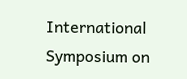International Symposium on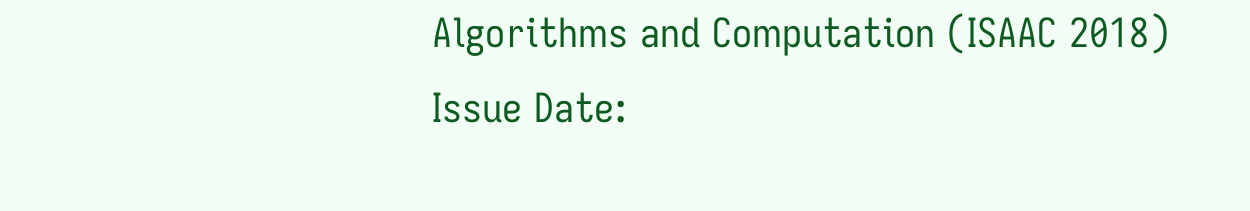Algorithms and Computation (ISAAC 2018)
Issue Date: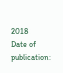2018
Date of publication: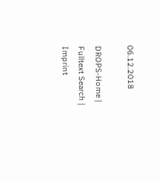06.12.2018

DROPS-Home | Fulltext Search | Imprint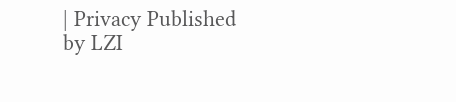| Privacy Published by LZI